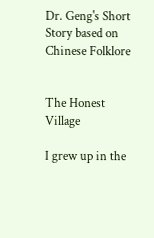Dr. Geng's Short Story based on Chinese Folklore


The Honest Village

I grew up in the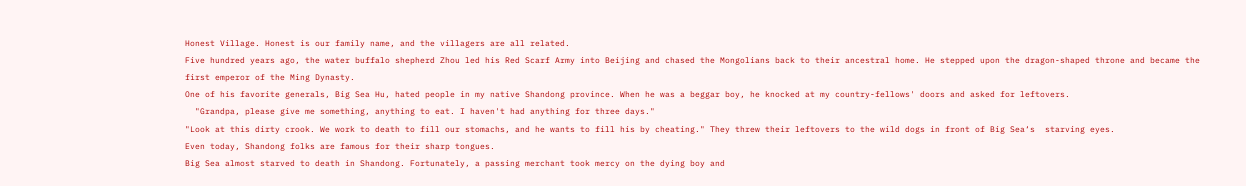Honest Village. Honest is our family name, and the villagers are all related.
Five hundred years ago, the water buffalo shepherd Zhou led his Red Scarf Army into Beijing and chased the Mongolians back to their ancestral home. He stepped upon the dragon-shaped throne and became the first emperor of the Ming Dynasty.
One of his favorite generals, Big Sea Hu, hated people in my native Shandong province. When he was a beggar boy, he knocked at my country-fellows' doors and asked for leftovers.
  "Grandpa, please give me something, anything to eat. I haven't had anything for three days."
"Look at this dirty crook. We work to death to fill our stomachs, and he wants to fill his by cheating." They threw their leftovers to the wild dogs in front of Big Sea‘s  starving eyes.
Even today, Shandong folks are famous for their sharp tongues.
Big Sea almost starved to death in Shandong. Fortunately, a passing merchant took mercy on the dying boy and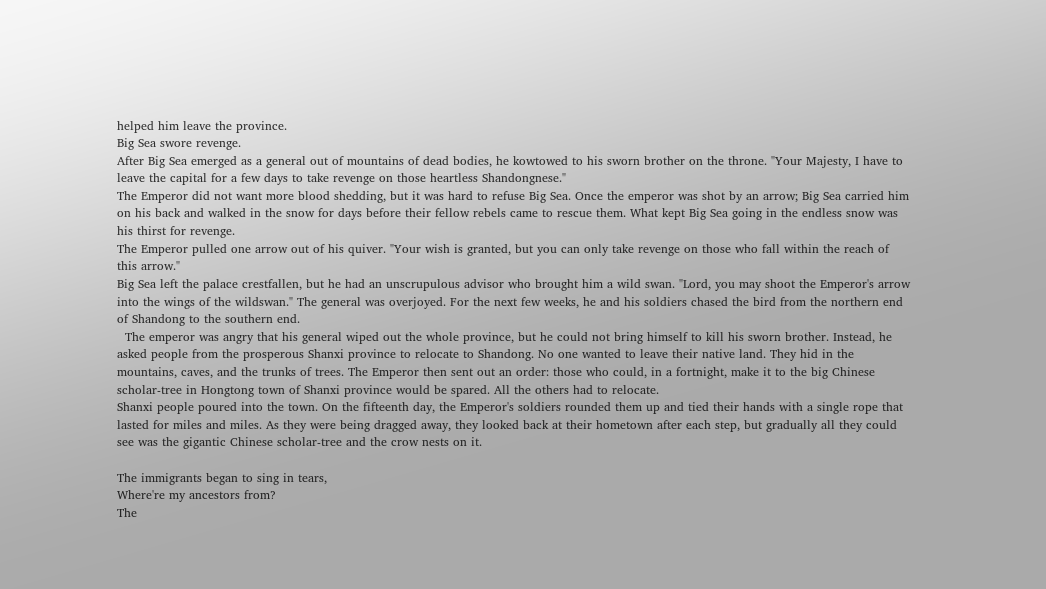helped him leave the province.
Big Sea swore revenge.
After Big Sea emerged as a general out of mountains of dead bodies, he kowtowed to his sworn brother on the throne. "Your Majesty, I have to leave the capital for a few days to take revenge on those heartless Shandongnese."
The Emperor did not want more blood shedding, but it was hard to refuse Big Sea. Once the emperor was shot by an arrow; Big Sea carried him on his back and walked in the snow for days before their fellow rebels came to rescue them. What kept Big Sea going in the endless snow was his thirst for revenge.
The Emperor pulled one arrow out of his quiver. "Your wish is granted, but you can only take revenge on those who fall within the reach of this arrow."
Big Sea left the palace crestfallen, but he had an unscrupulous advisor who brought him a wild swan. "Lord, you may shoot the Emperor's arrow into the wings of the wildswan." The general was overjoyed. For the next few weeks, he and his soldiers chased the bird from the northern end of Shandong to the southern end.
  The emperor was angry that his general wiped out the whole province, but he could not bring himself to kill his sworn brother. Instead, he asked people from the prosperous Shanxi province to relocate to Shandong. No one wanted to leave their native land. They hid in the mountains, caves, and the trunks of trees. The Emperor then sent out an order: those who could, in a fortnight, make it to the big Chinese scholar-tree in Hongtong town of Shanxi province would be spared. All the others had to relocate.
Shanxi people poured into the town. On the fifteenth day, the Emperor's soldiers rounded them up and tied their hands with a single rope that lasted for miles and miles. As they were being dragged away, they looked back at their hometown after each step, but gradually all they could see was the gigantic Chinese scholar-tree and the crow nests on it.

The immigrants began to sing in tears,
Where're my ancestors from?
The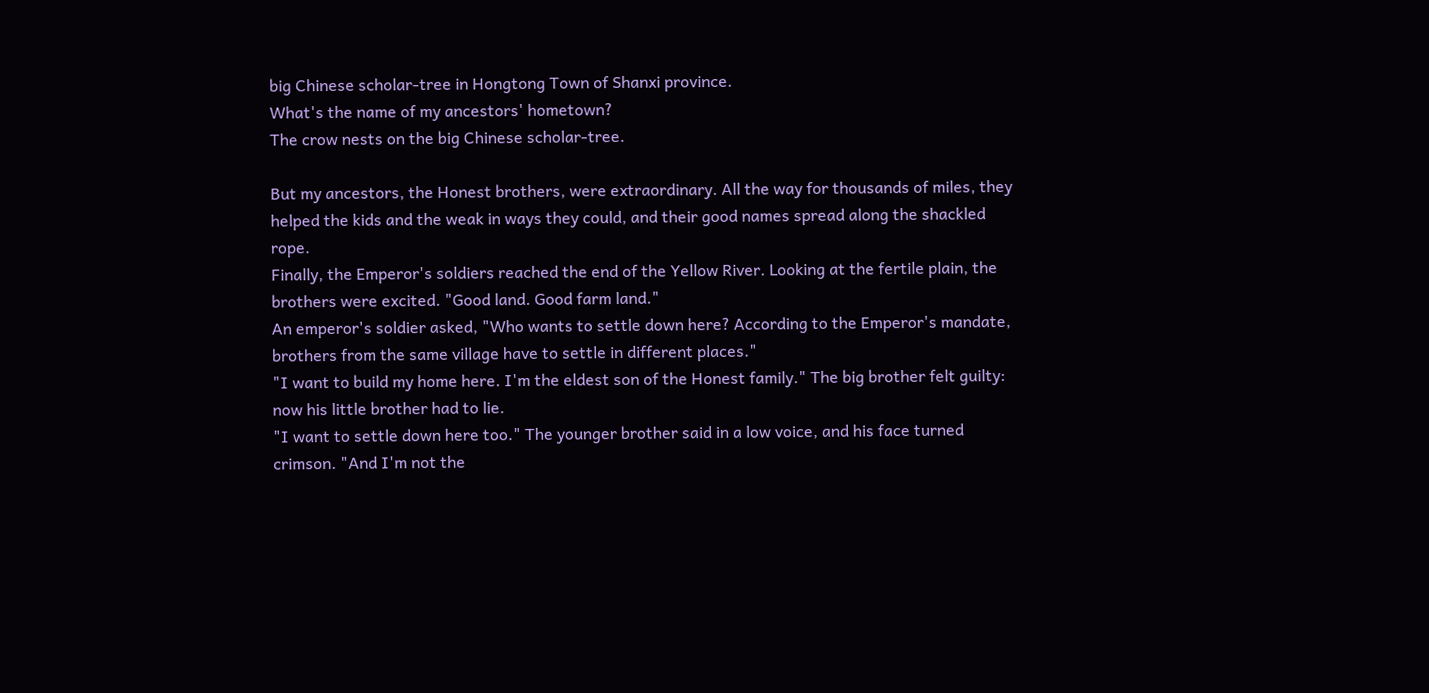big Chinese scholar-tree in Hongtong Town of Shanxi province.
What's the name of my ancestors' hometown?
The crow nests on the big Chinese scholar-tree.

But my ancestors, the Honest brothers, were extraordinary. All the way for thousands of miles, they helped the kids and the weak in ways they could, and their good names spread along the shackled rope.
Finally, the Emperor's soldiers reached the end of the Yellow River. Looking at the fertile plain, the brothers were excited. "Good land. Good farm land."
An emperor's soldier asked, "Who wants to settle down here? According to the Emperor's mandate, brothers from the same village have to settle in different places."
"I want to build my home here. I'm the eldest son of the Honest family." The big brother felt guilty: now his little brother had to lie.
"I want to settle down here too." The younger brother said in a low voice, and his face turned crimson. "And I'm not the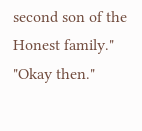second son of the Honest family."
"Okay then."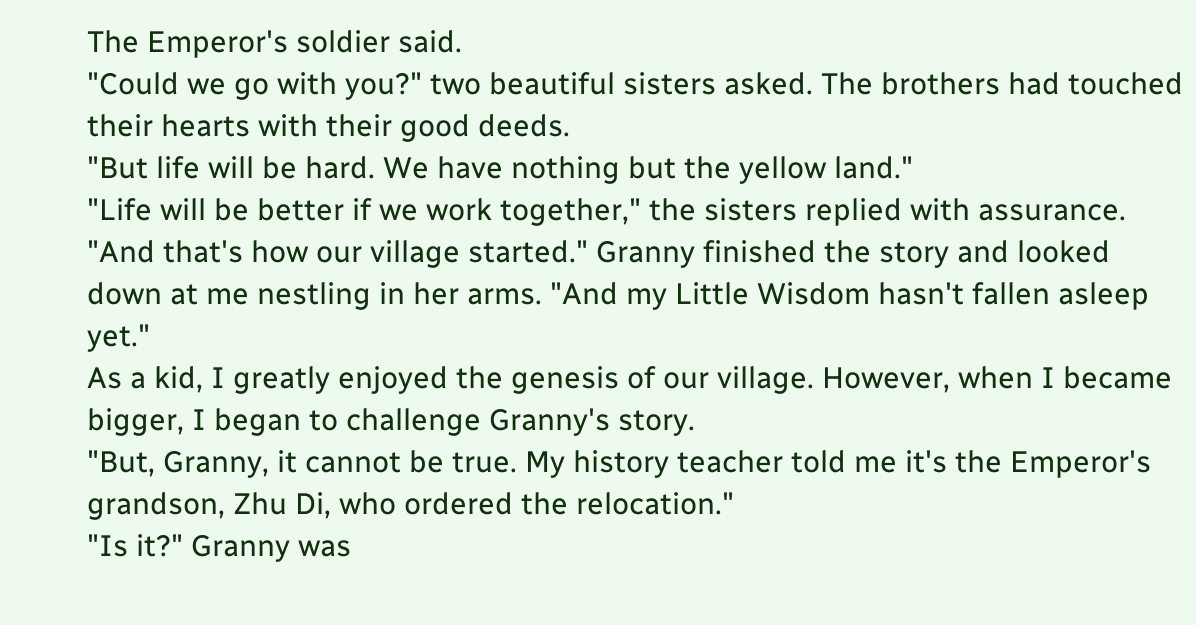The Emperor's soldier said.
"Could we go with you?" two beautiful sisters asked. The brothers had touched their hearts with their good deeds.
"But life will be hard. We have nothing but the yellow land."
"Life will be better if we work together," the sisters replied with assurance.
"And that's how our village started." Granny finished the story and looked down at me nestling in her arms. "And my Little Wisdom hasn't fallen asleep yet."
As a kid, I greatly enjoyed the genesis of our village. However, when I became bigger, I began to challenge Granny's story.
"But, Granny, it cannot be true. My history teacher told me it's the Emperor's grandson, Zhu Di, who ordered the relocation."
"Is it?" Granny was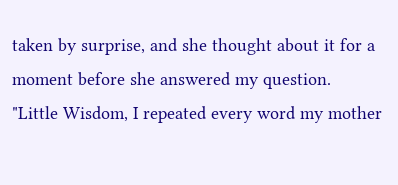taken by surprise, and she thought about it for a moment before she answered my question.
"Little Wisdom, I repeated every word my mother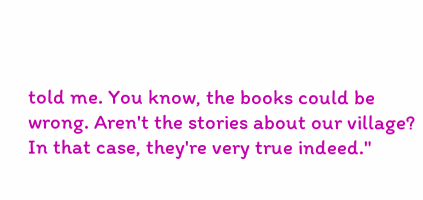told me. You know, the books could be wrong. Aren't the stories about our village? In that case, they're very true indeed."